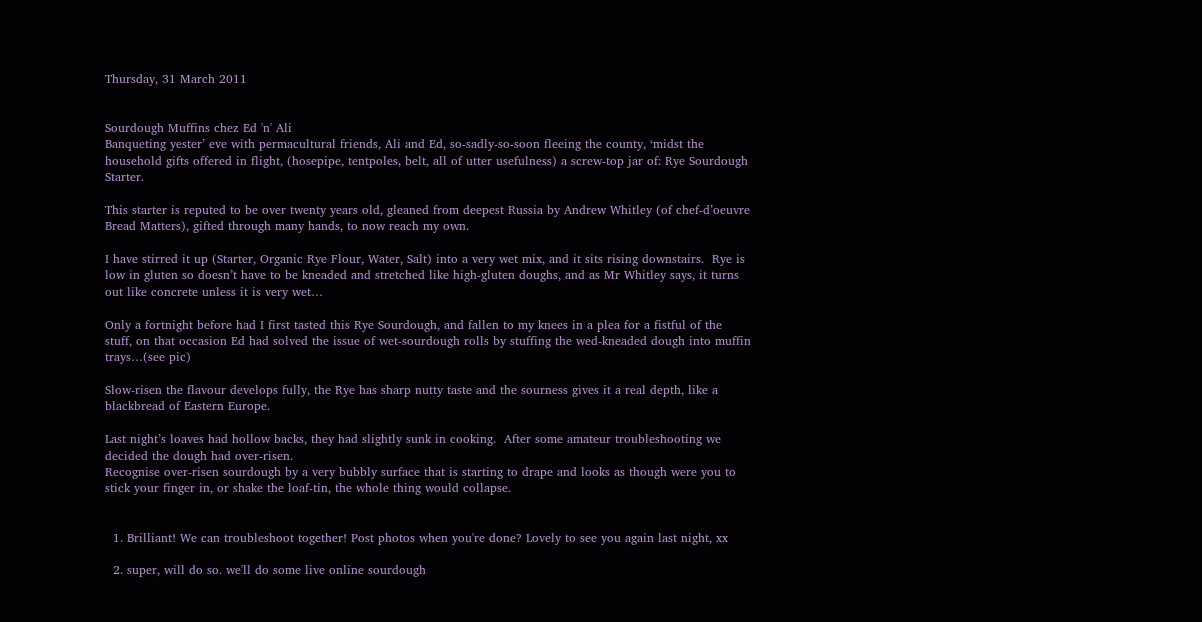Thursday, 31 March 2011


Sourdough Muffins chez Ed 'n' Ali
Banqueting yester’ eve with permacultural friends, Ali and Ed, so-sadly-so-soon fleeing the county, ‘midst the household gifts offered in flight, (hosepipe, tentpoles, belt, all of utter usefulness) a screw-top jar of: Rye Sourdough Starter.

This starter is reputed to be over twenty years old, gleaned from deepest Russia by Andrew Whitley (of chef-d’oeuvre Bread Matters), gifted through many hands, to now reach my own.

I have stirred it up (Starter, Organic Rye Flour, Water, Salt) into a very wet mix, and it sits rising downstairs.  Rye is low in gluten so doesn’t have to be kneaded and stretched like high-gluten doughs, and as Mr Whitley says, it turns out like concrete unless it is very wet…

Only a fortnight before had I first tasted this Rye Sourdough, and fallen to my knees in a plea for a fistful of the stuff, on that occasion Ed had solved the issue of wet-sourdough rolls by stuffing the wed-kneaded dough into muffin trays…(see pic)

Slow-risen the flavour develops fully, the Rye has sharp nutty taste and the sourness gives it a real depth, like a blackbread of Eastern Europe.

Last night’s loaves had hollow backs, they had slightly sunk in cooking.  After some amateur troubleshooting we decided the dough had over-risen.
Recognise over-risen sourdough by a very bubbly surface that is starting to drape and looks as though were you to stick your finger in, or shake the loaf-tin, the whole thing would collapse.


  1. Brilliant! We can troubleshoot together! Post photos when you're done? Lovely to see you again last night, xx

  2. super, will do so. we'll do some live online sourdough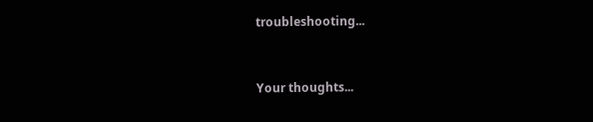troubleshooting...


Your thoughts...